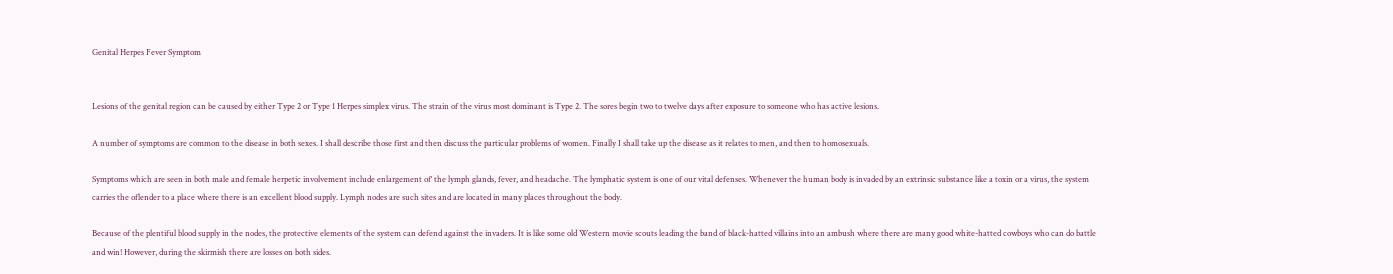Genital Herpes Fever Symptom


Lesions of the genital region can be caused by either Type 2 or Type 1 Herpes simplex virus. The strain of the virus most dominant is Type 2. The sores begin two to twelve days after exposure to someone who has active lesions.

A number of symptoms are common to the disease in both sexes. I shall describe those first and then discuss the particular problems of women. Finally I shall take up the disease as it relates to men, and then to homosexuals.

Symptoms which are seen in both male and female herpetic involvement include enlargement of‘ the lymph glands, fever, and headache. The lymphatic system is one of our vital defenses. Whenever the human body is invaded by an extrinsic substance like a toxin or a virus, the system carries the oflender to a place where there is an excellent blood supply. Lymph nodes are such sites and are located in many places throughout the body.

Because of the plentiful blood supply in the nodes, the protective elements of the system can defend against the invaders. It is like some old Western movie scouts leading the band of black-hatted villains into an ambush where there are many good white-hatted cowboys who can do battle and win! However, during the skirmish there are losses on both sides.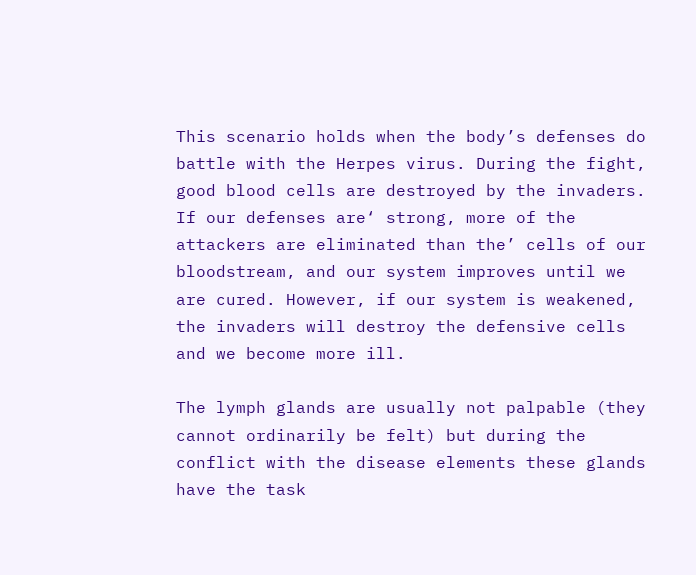This scenario holds when the body’s defenses do battle with the Herpes virus. During the fight, good blood cells are destroyed by the invaders. If our defenses are‘ strong, more of the attackers are eliminated than the’ cells of our bloodstream, and our system improves until we are cured. However, if our system is weakened, the invaders will destroy the defensive cells and we become more ill.

The lymph glands are usually not palpable (they cannot ordinarily be felt) but during the conflict with the disease elements these glands have the task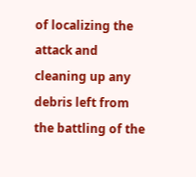of localizing the attack and cleaning up any debris left from the battling of the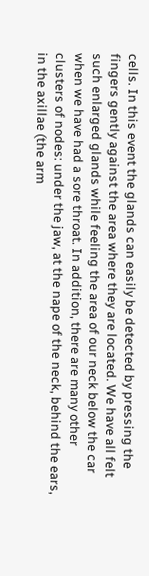cells. In this event the glands can easily be detected by pressing the fingers gently against the area where they are located. We have all felt such enlarged glands while feeling the area of our neck below the car when we have had a sore throat. In addition, there are many other clusters of nodes: under the jaw, at the nape of the neck, behind the ears, in the axillae (the arm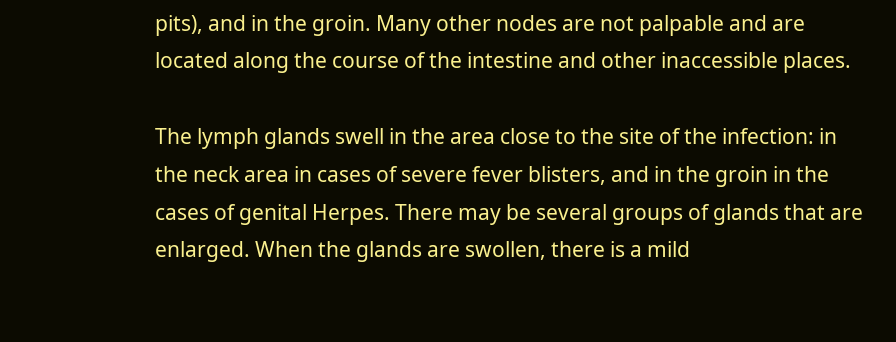pits), and in the groin. Many other nodes are not palpable and are located along the course of the intestine and other inaccessible places.

The lymph glands swell in the area close to the site of the infection: in the neck area in cases of severe fever blisters, and in the groin in the cases of genital Herpes. There may be several groups of glands that are enlarged. When the glands are swollen, there is a mild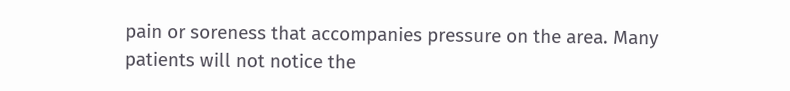pain or soreness that accompanies pressure on the area. Many patients will not notice the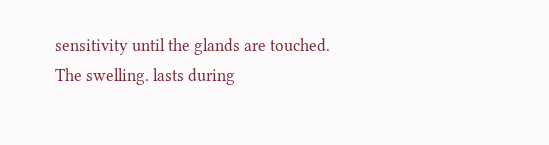sensitivity until the glands are touched. The swelling. lasts during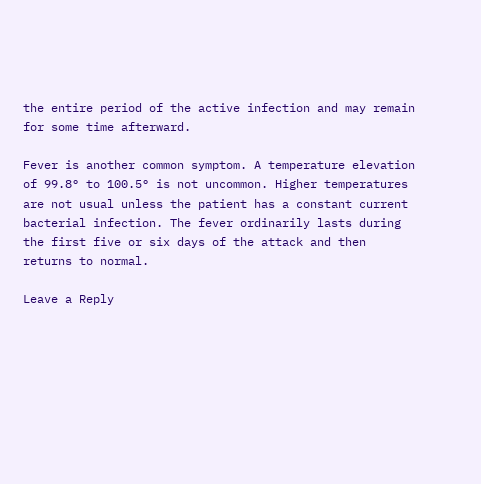the entire period of the active infection and may remain for some time afterward.

Fever is another common symptom. A temperature elevation of 99.8° to 100.5° is not uncommon. Higher temperatures are not usual unless the patient has a constant current bacterial infection. The fever ordinarily lasts during the first five or six days of the attack and then returns to normal.

Leave a Reply